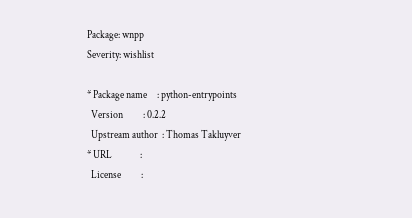Package: wnpp
Severity: wishlist

* Package name     : python-entrypoints
  Version          : 0.2.2
  Upstream author  : Thomas Takluyver
* URL              :
  License          :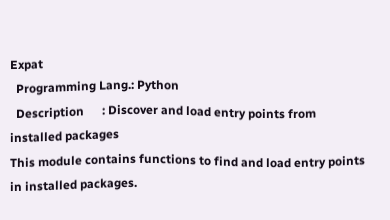Expat
  Programming Lang.: Python
  Description      : Discover and load entry points from installed packages
This module contains functions to find and load entry points in installed packages.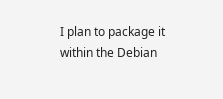I plan to package it within the Debian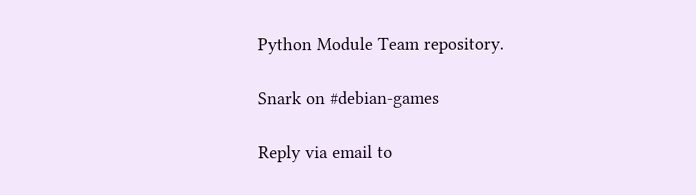Python Module Team repository.

Snark on #debian-games

Reply via email to